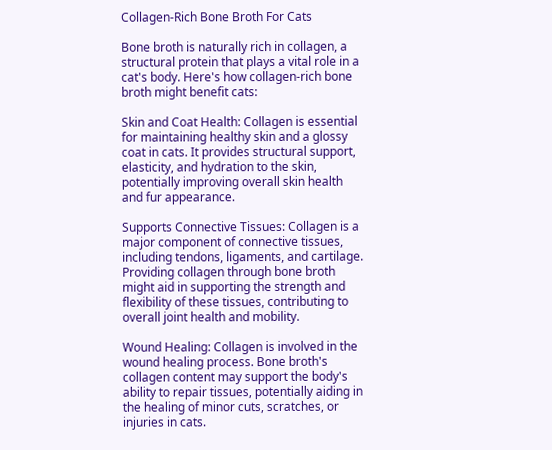Collagen-Rich Bone Broth For Cats

Bone broth is naturally rich in collagen, a structural protein that plays a vital role in a cat's body. Here's how collagen-rich bone broth might benefit cats:

Skin and Coat Health: Collagen is essential for maintaining healthy skin and a glossy coat in cats. It provides structural support, elasticity, and hydration to the skin, potentially improving overall skin health and fur appearance.

Supports Connective Tissues: Collagen is a major component of connective tissues, including tendons, ligaments, and cartilage. Providing collagen through bone broth might aid in supporting the strength and flexibility of these tissues, contributing to overall joint health and mobility.

Wound Healing: Collagen is involved in the wound healing process. Bone broth's collagen content may support the body's ability to repair tissues, potentially aiding in the healing of minor cuts, scratches, or injuries in cats.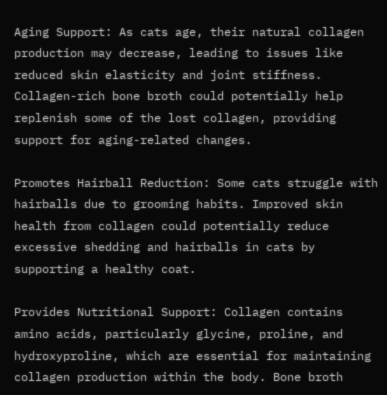Aging Support: As cats age, their natural collagen production may decrease, leading to issues like reduced skin elasticity and joint stiffness. Collagen-rich bone broth could potentially help replenish some of the lost collagen, providing support for aging-related changes.

Promotes Hairball Reduction: Some cats struggle with hairballs due to grooming habits. Improved skin health from collagen could potentially reduce excessive shedding and hairballs in cats by supporting a healthy coat.

Provides Nutritional Support: Collagen contains amino acids, particularly glycine, proline, and hydroxyproline, which are essential for maintaining collagen production within the body. Bone broth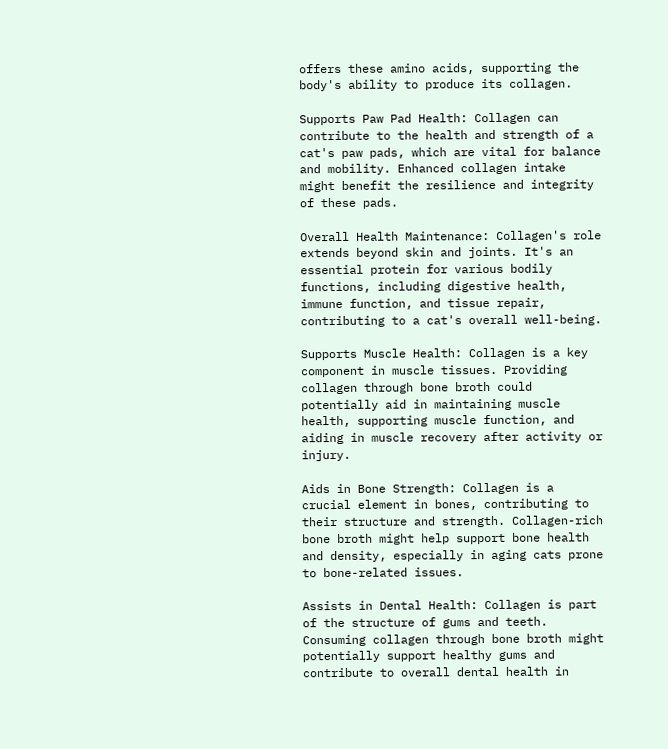offers these amino acids, supporting the body's ability to produce its collagen.

Supports Paw Pad Health: Collagen can contribute to the health and strength of a cat's paw pads, which are vital for balance and mobility. Enhanced collagen intake might benefit the resilience and integrity of these pads.

Overall Health Maintenance: Collagen's role extends beyond skin and joints. It's an essential protein for various bodily functions, including digestive health, immune function, and tissue repair, contributing to a cat's overall well-being.

Supports Muscle Health: Collagen is a key component in muscle tissues. Providing collagen through bone broth could potentially aid in maintaining muscle health, supporting muscle function, and aiding in muscle recovery after activity or injury.

Aids in Bone Strength: Collagen is a crucial element in bones, contributing to their structure and strength. Collagen-rich bone broth might help support bone health and density, especially in aging cats prone to bone-related issues.

Assists in Dental Health: Collagen is part of the structure of gums and teeth. Consuming collagen through bone broth might potentially support healthy gums and contribute to overall dental health in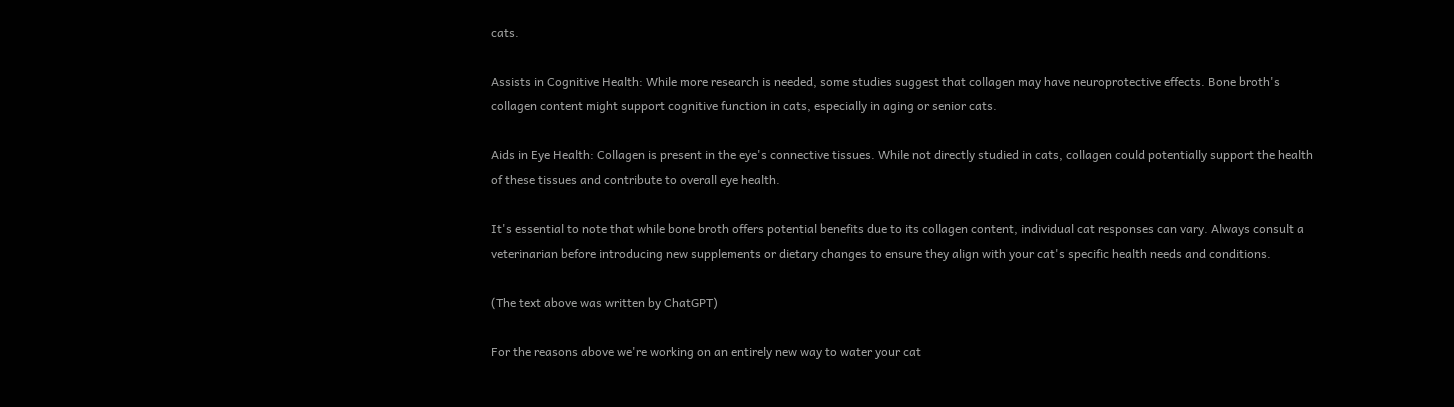cats.

Assists in Cognitive Health: While more research is needed, some studies suggest that collagen may have neuroprotective effects. Bone broth's collagen content might support cognitive function in cats, especially in aging or senior cats.

Aids in Eye Health: Collagen is present in the eye's connective tissues. While not directly studied in cats, collagen could potentially support the health of these tissues and contribute to overall eye health.

It's essential to note that while bone broth offers potential benefits due to its collagen content, individual cat responses can vary. Always consult a veterinarian before introducing new supplements or dietary changes to ensure they align with your cat's specific health needs and conditions.

(The text above was written by ChatGPT)

For the reasons above we're working on an entirely new way to water your cat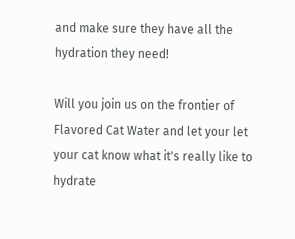and make sure they have all the hydration they need!

Will you join us on the frontier of Flavored Cat Water and let your let your cat know what it's really like to hydrate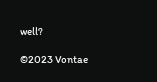well?

©2023 Vontae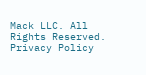Mack LLC. All Rights Reserved. Privacy Policy